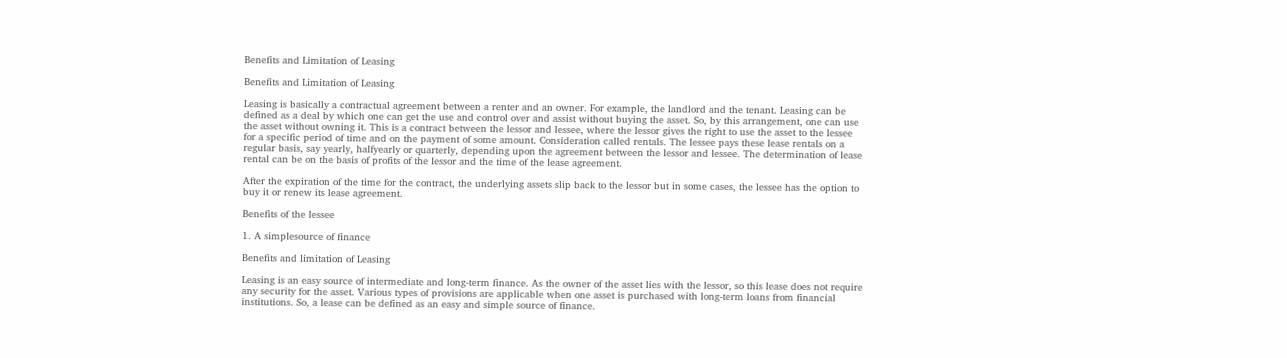Benefits and Limitation of Leasing

Benefits and Limitation of Leasing

Leasing is basically a contractual agreement between a renter and an owner. For example, the landlord and the tenant. Leasing can be defined as a deal by which one can get the use and control over and assist without buying the asset. So, by this arrangement, one can use the asset without owning it. This is a contract between the lessor and lessee, where the lessor gives the right to use the asset to the lessee for a specific period of time and on the payment of some amount. Consideration called rentals. The lessee pays these lease rentals on a regular basis, say yearly, halfyearly or quarterly, depending upon the agreement between the lessor and lessee. The determination of lease rental can be on the basis of profits of the lessor and the time of the lease agreement.

After the expiration of the time for the contract, the underlying assets slip back to the lessor but in some cases, the lessee has the option to buy it or renew its lease agreement.

Benefits of the lessee

1. A simplesource of finance

Benefits and limitation of Leasing

Leasing is an easy source of intermediate and long-term finance. As the owner of the asset lies with the lessor, so this lease does not require any security for the asset. Various types of provisions are applicable when one asset is purchased with long-term loans from financial institutions. So, a lease can be defined as an easy and simple source of finance.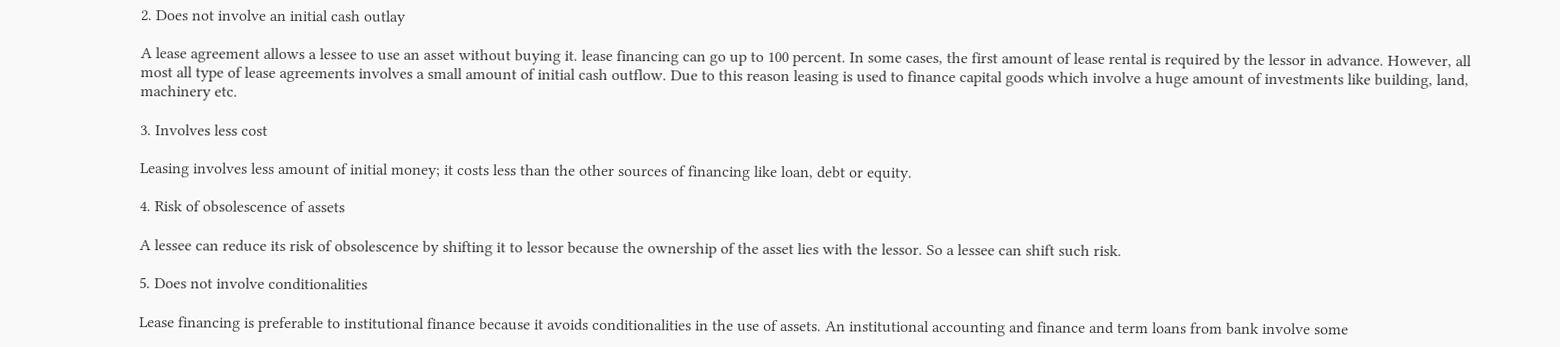2. Does not involve an initial cash outlay

A lease agreement allows a lessee to use an asset without buying it. lease financing can go up to 100 percent. In some cases, the first amount of lease rental is required by the lessor in advance. However, all most all type of lease agreements involves a small amount of initial cash outflow. Due to this reason leasing is used to finance capital goods which involve a huge amount of investments like building, land, machinery etc.

3. Involves less cost

Leasing involves less amount of initial money; it costs less than the other sources of financing like loan, debt or equity.

4. Risk of obsolescence of assets

A lessee can reduce its risk of obsolescence by shifting it to lessor because the ownership of the asset lies with the lessor. So a lessee can shift such risk.

5. Does not involve conditionalities

Lease financing is preferable to institutional finance because it avoids conditionalities in the use of assets. An institutional accounting and finance and term loans from bank involve some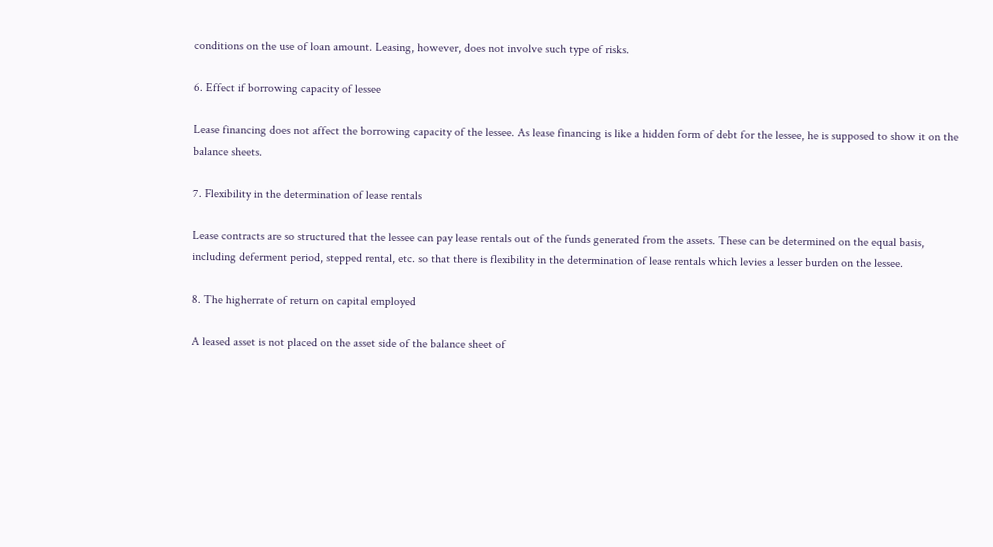conditions on the use of loan amount. Leasing, however, does not involve such type of risks.

6. Effect if borrowing capacity of lessee

Lease financing does not affect the borrowing capacity of the lessee. As lease financing is like a hidden form of debt for the lessee, he is supposed to show it on the balance sheets.

7. Flexibility in the determination of lease rentals

Lease contracts are so structured that the lessee can pay lease rentals out of the funds generated from the assets. These can be determined on the equal basis, including deferment period, stepped rental, etc. so that there is flexibility in the determination of lease rentals which levies a lesser burden on the lessee.

8. The higherrate of return on capital employed

A leased asset is not placed on the asset side of the balance sheet of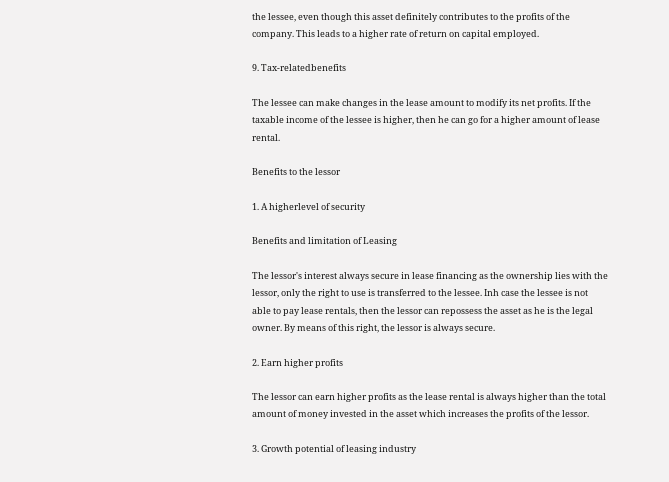the lessee, even though this asset definitely contributes to the profits of the company. This leads to a higher rate of return on capital employed.

9. Tax-relatedbenefits

The lessee can make changes in the lease amount to modify its net profits. If the taxable income of the lessee is higher, then he can go for a higher amount of lease rental.

Benefits to the lessor

1. A higherlevel of security

Benefits and limitation of Leasing

The lessor's interest always secure in lease financing as the ownership lies with the lessor, only the right to use is transferred to the lessee. Inh case the lessee is not able to pay lease rentals, then the lessor can repossess the asset as he is the legal owner. By means of this right, the lessor is always secure.

2. Earn higher profits

The lessor can earn higher profits as the lease rental is always higher than the total amount of money invested in the asset which increases the profits of the lessor.

3. Growth potential of leasing industry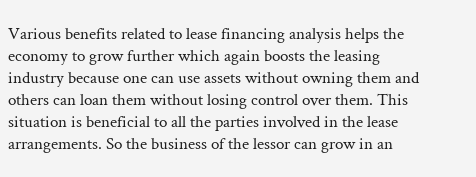Various benefits related to lease financing analysis helps the economy to grow further which again boosts the leasing industry because one can use assets without owning them and others can loan them without losing control over them. This situation is beneficial to all the parties involved in the lease arrangements. So the business of the lessor can grow in an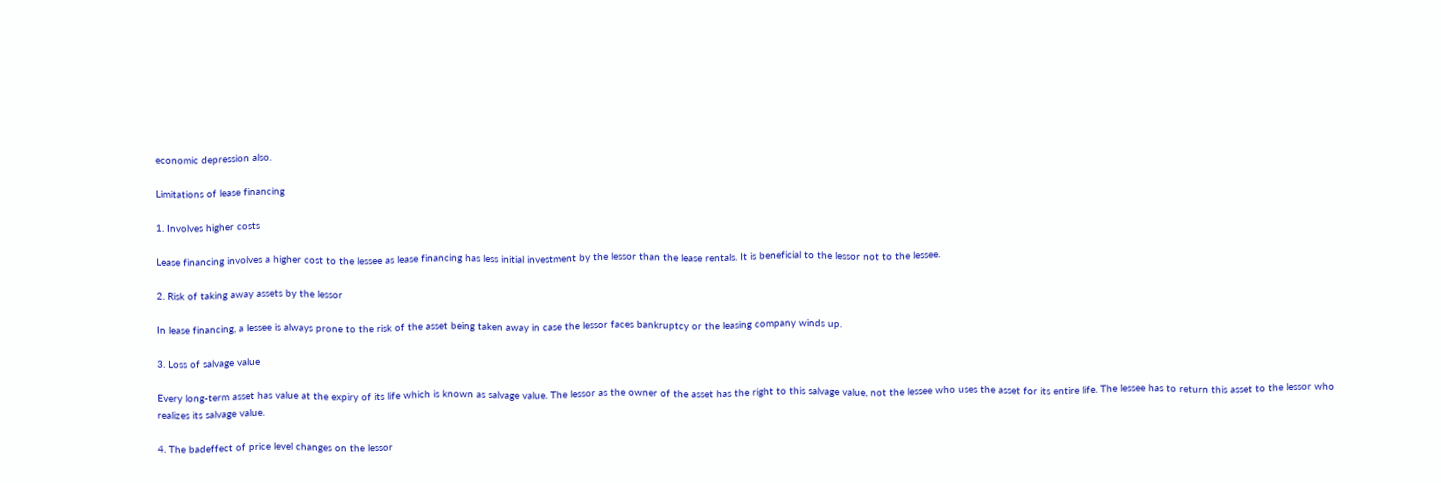economic depression also.

Limitations of lease financing

1. Involves higher costs

Lease financing involves a higher cost to the lessee as lease financing has less initial investment by the lessor than the lease rentals. It is beneficial to the lessor not to the lessee.

2. Risk of taking away assets by the lessor

In lease financing, a lessee is always prone to the risk of the asset being taken away in case the lessor faces bankruptcy or the leasing company winds up.

3. Loss of salvage value

Every long-term asset has value at the expiry of its life which is known as salvage value. The lessor as the owner of the asset has the right to this salvage value, not the lessee who uses the asset for its entire life. The lessee has to return this asset to the lessor who realizes its salvage value.

4. The badeffect of price level changes on the lessor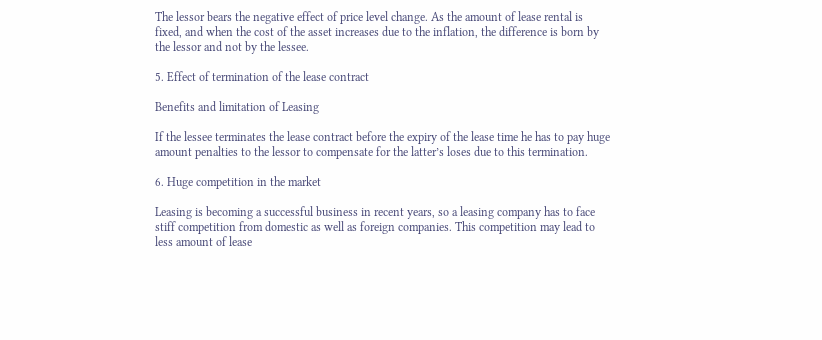The lessor bears the negative effect of price level change. As the amount of lease rental is fixed, and when the cost of the asset increases due to the inflation, the difference is born by the lessor and not by the lessee.

5. Effect of termination of the lease contract

Benefits and limitation of Leasing

If the lessee terminates the lease contract before the expiry of the lease time he has to pay huge amount penalties to the lessor to compensate for the latter’s loses due to this termination.

6. Huge competition in the market

Leasing is becoming a successful business in recent years, so a leasing company has to face stiff competition from domestic as well as foreign companies. This competition may lead to less amount of lease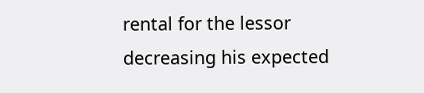rental for the lessor decreasing his expected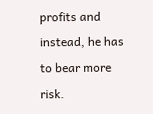profits and instead, he has to bear more risk.